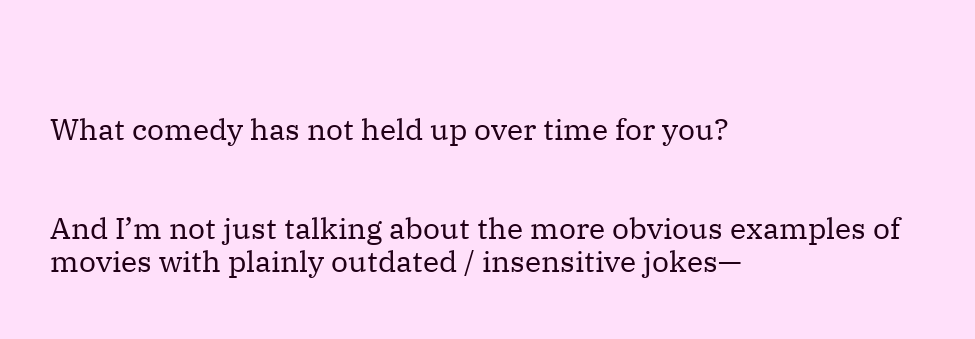What comedy has not held up over time for you?


And I’m not just talking about the more obvious examples of movies with plainly outdated / insensitive jokes—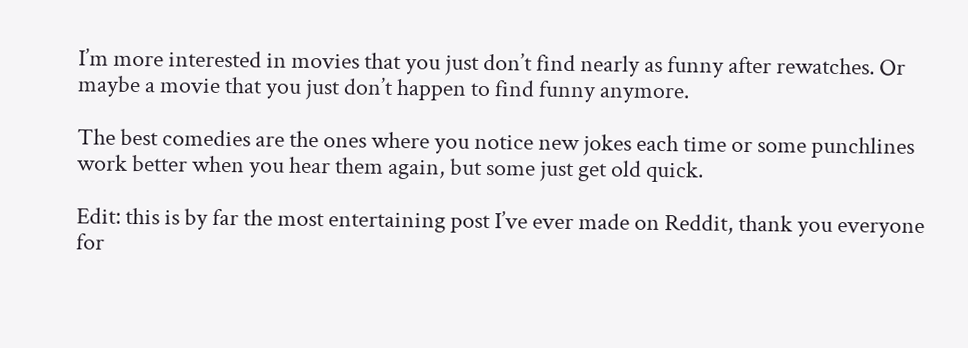I’m more interested in movies that you just don’t find nearly as funny after rewatches. Or maybe a movie that you just don’t happen to find funny anymore.

The best comedies are the ones where you notice new jokes each time or some punchlines work better when you hear them again, but some just get old quick.

Edit: this is by far the most entertaining post I’ve ever made on Reddit, thank you everyone for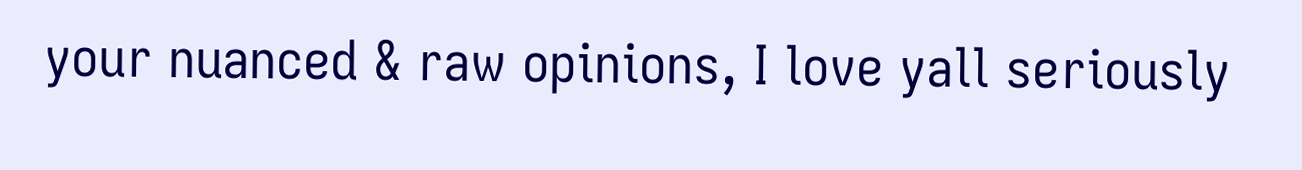your nuanced & raw opinions, I love yall seriously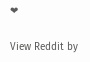❤

View Reddit by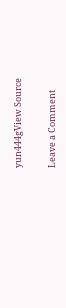yun444gView Source

Leave a Comment